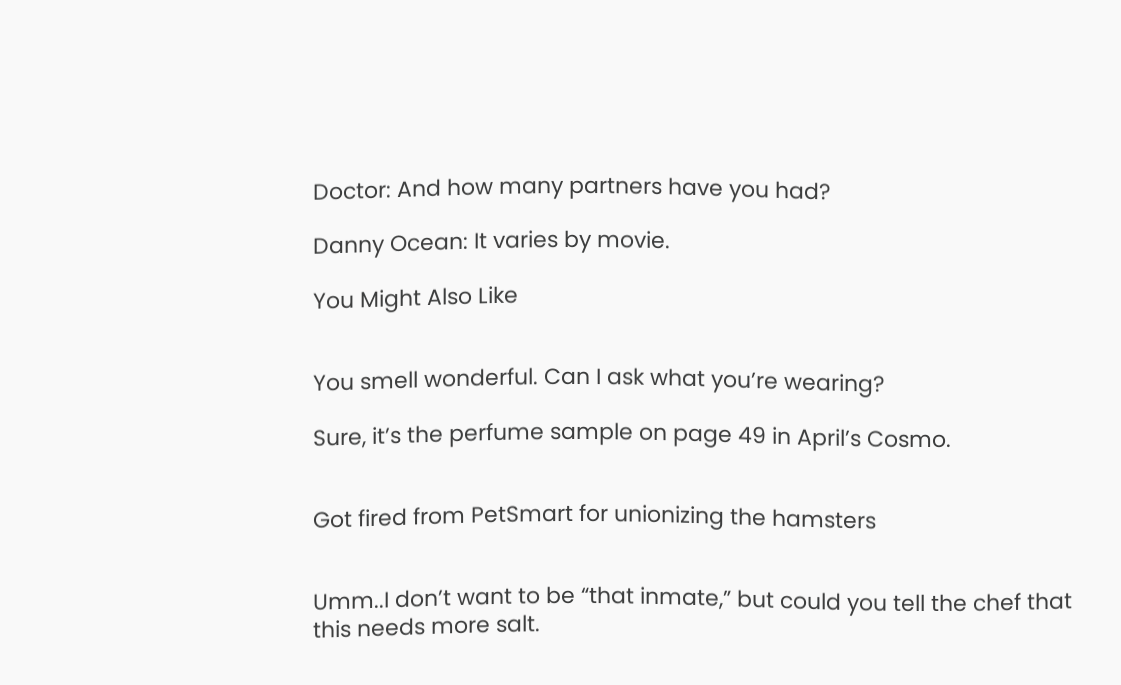Doctor: And how many partners have you had?

Danny Ocean: It varies by movie.

You Might Also Like


You smell wonderful. Can I ask what you’re wearing?

Sure, it’s the perfume sample on page 49 in April’s Cosmo.


Got fired from PetSmart for unionizing the hamsters


Umm..I don’t want to be “that inmate,” but could you tell the chef that this needs more salt.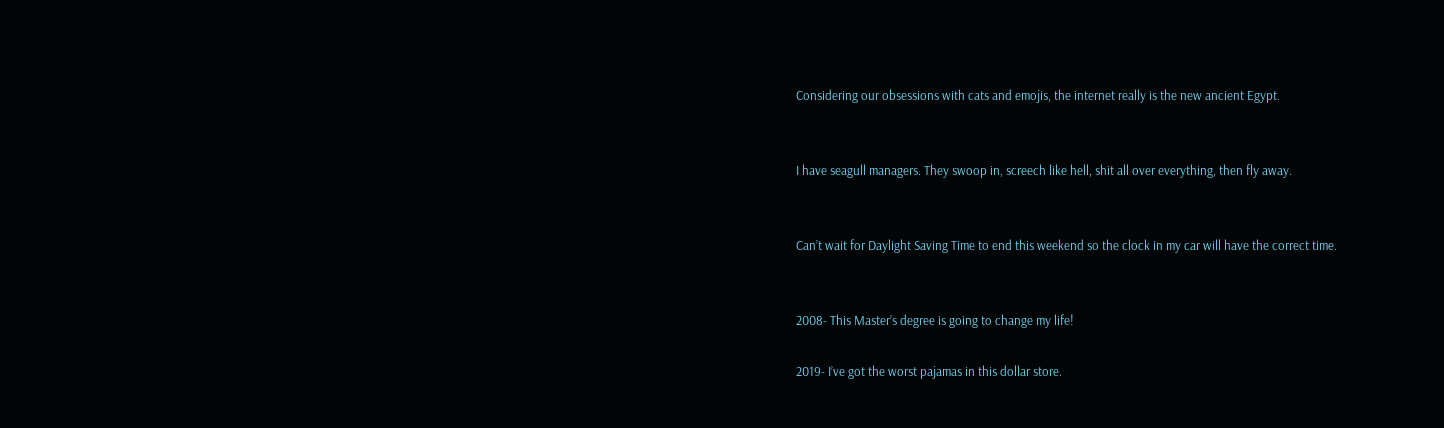Considering our obsessions with cats and emojis, the internet really is the new ancient Egypt.


I have seagull managers. They swoop in, screech like hell, shit all over everything, then fly away.


Can’t wait for Daylight Saving Time to end this weekend so the clock in my car will have the correct time.


2008- This Master’s degree is going to change my life!

2019- I’ve got the worst pajamas in this dollar store.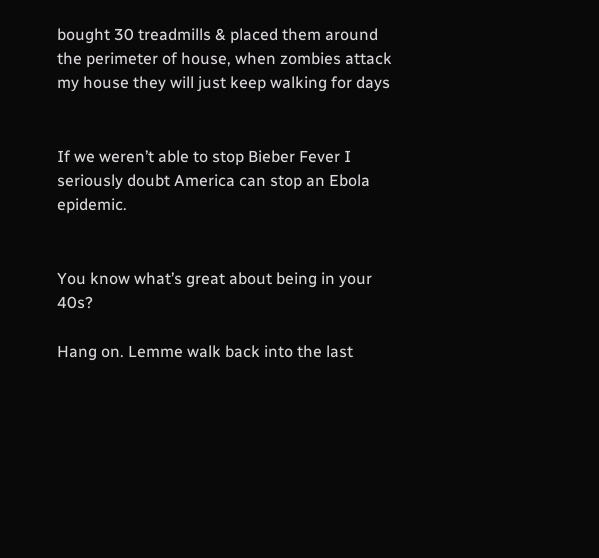bought 30 treadmills & placed them around the perimeter of house, when zombies attack my house they will just keep walking for days


If we weren’t able to stop Bieber Fever I seriously doubt America can stop an Ebola epidemic.


You know what’s great about being in your 40s?

Hang on. Lemme walk back into the last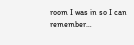room I was in so I can remember…